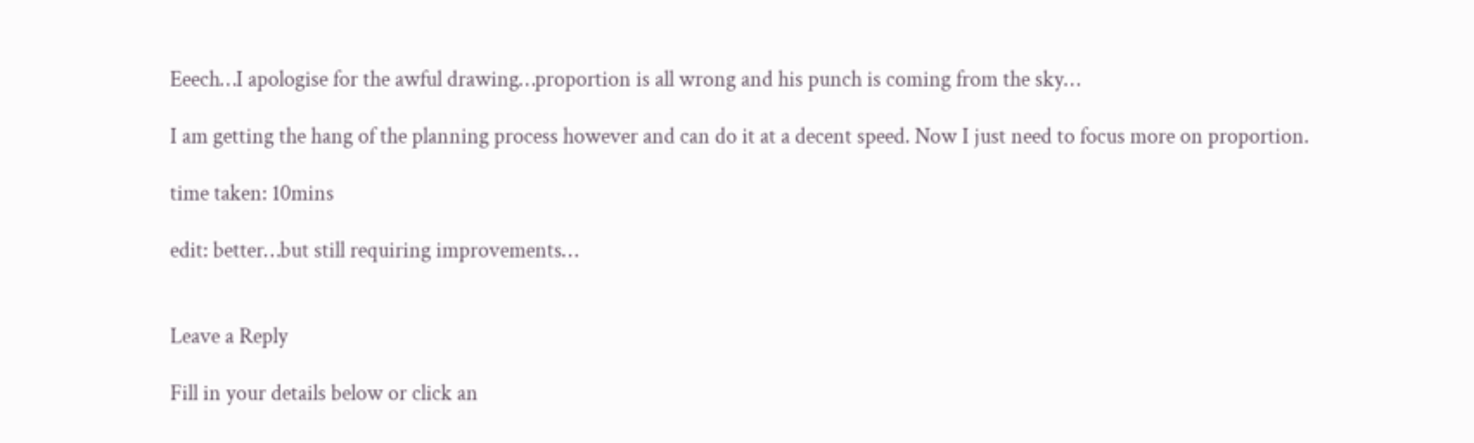Eeech…I apologise for the awful drawing…proportion is all wrong and his punch is coming from the sky…

I am getting the hang of the planning process however and can do it at a decent speed. Now I just need to focus more on proportion.

time taken: 10mins

edit: better…but still requiring improvements…


Leave a Reply

Fill in your details below or click an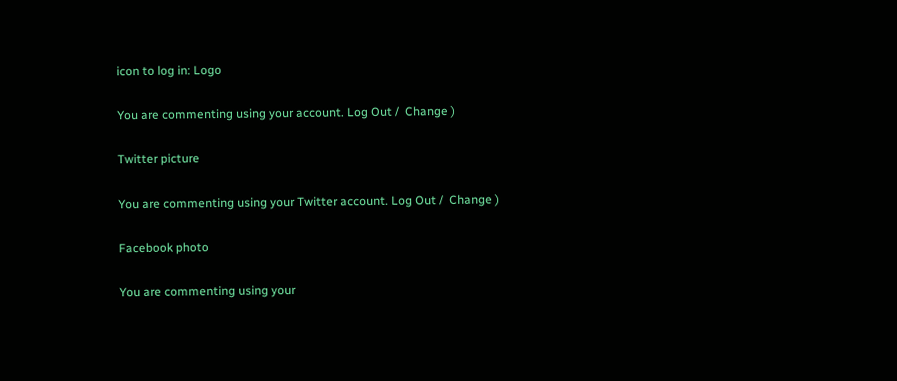icon to log in: Logo

You are commenting using your account. Log Out /  Change )

Twitter picture

You are commenting using your Twitter account. Log Out /  Change )

Facebook photo

You are commenting using your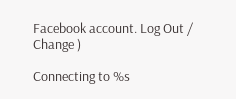Facebook account. Log Out /  Change )

Connecting to %s